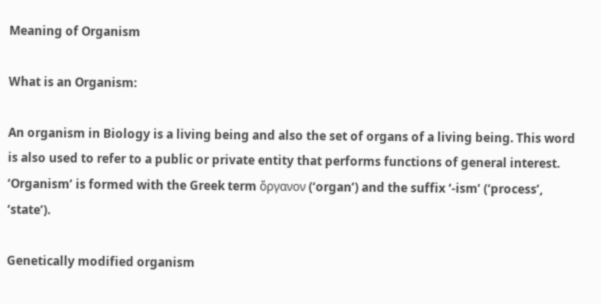Meaning of Organism

What is an Organism:

An organism in Biology is a living being and also the set of organs of a living being. This word is also used to refer to a public or private entity that performs functions of general interest. ‘Organism’ is formed with the Greek term ὄργανον (‘organ’) and the suffix ‘-ism’ (‘process’, ‘state’).

Genetically modified organism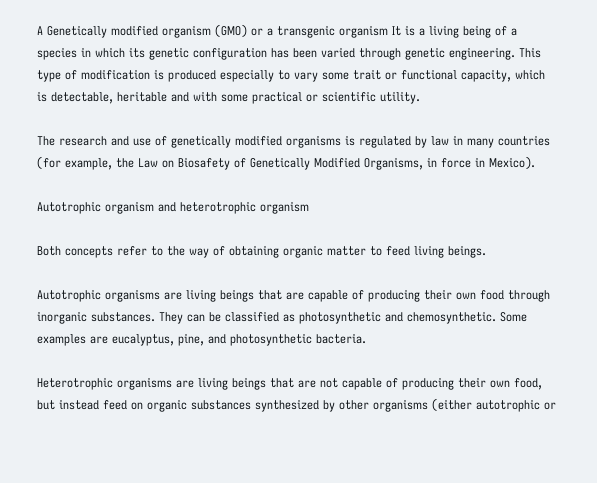A Genetically modified organism (GMO) or a transgenic organism It is a living being of a species in which its genetic configuration has been varied through genetic engineering. This type of modification is produced especially to vary some trait or functional capacity, which is detectable, heritable and with some practical or scientific utility.

The research and use of genetically modified organisms is regulated by law in many countries (for example, the Law on Biosafety of Genetically Modified Organisms, in force in Mexico).

Autotrophic organism and heterotrophic organism

Both concepts refer to the way of obtaining organic matter to feed living beings.

Autotrophic organisms are living beings that are capable of producing their own food through inorganic substances. They can be classified as photosynthetic and chemosynthetic. Some examples are eucalyptus, pine, and photosynthetic bacteria.

Heterotrophic organisms are living beings that are not capable of producing their own food, but instead feed on organic substances synthesized by other organisms (either autotrophic or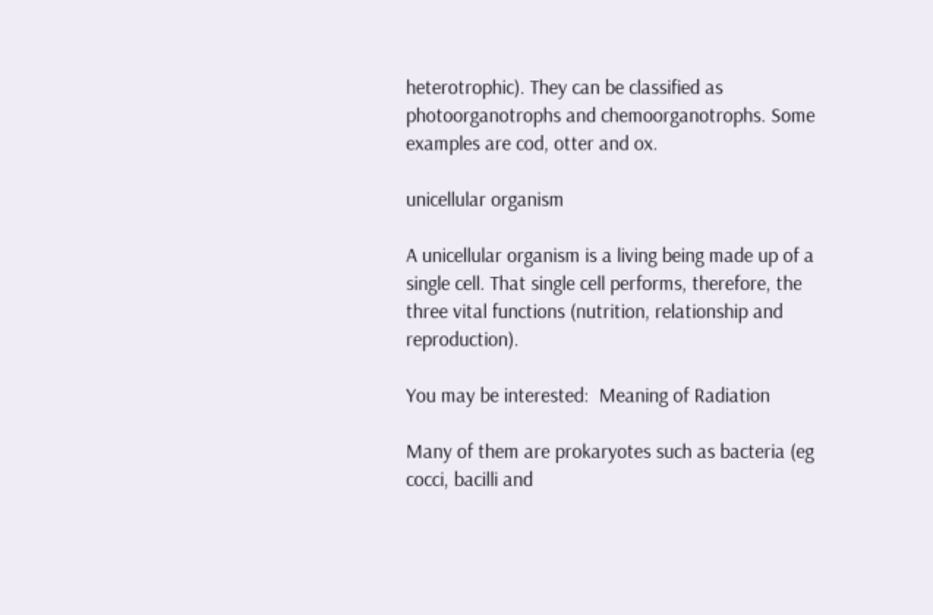heterotrophic). They can be classified as photoorganotrophs and chemoorganotrophs. Some examples are cod, otter and ox.

unicellular organism

A unicellular organism is a living being made up of a single cell. That single cell performs, therefore, the three vital functions (nutrition, relationship and reproduction).

You may be interested:  Meaning of Radiation

Many of them are prokaryotes such as bacteria (eg cocci, bacilli and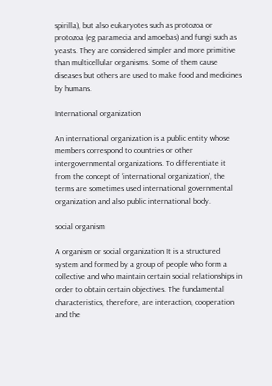spirilla), but also eukaryotes such as protozoa or protozoa (eg paramecia and amoebas) and fungi such as yeasts. They are considered simpler and more primitive than multicellular organisms. Some of them cause diseases but others are used to make food and medicines by humans.

International organization

An international organization is a public entity whose members correspond to countries or other intergovernmental organizations. To differentiate it from the concept of ‘international organization’, the terms are sometimes used international governmental organization and also public international body.

social organism

A organism or social organization It is a structured system and formed by a group of people who form a collective and who maintain certain social relationships in order to obtain certain objectives. The fundamental characteristics, therefore, are interaction, cooperation and the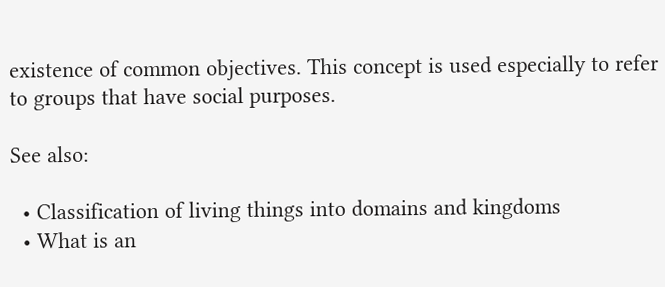existence of common objectives. This concept is used especially to refer to groups that have social purposes.

See also:

  • Classification of living things into domains and kingdoms
  • What is an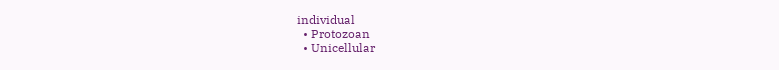individual
  • Protozoan
  • Unicellular